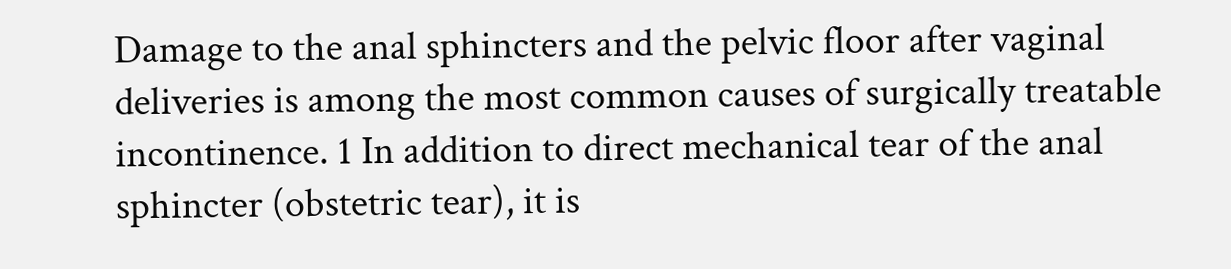Damage to the anal sphincters and the pelvic floor after vaginal deliveries is among the most common causes of surgically treatable incontinence. 1 In addition to direct mechanical tear of the anal sphincter (obstetric tear), it is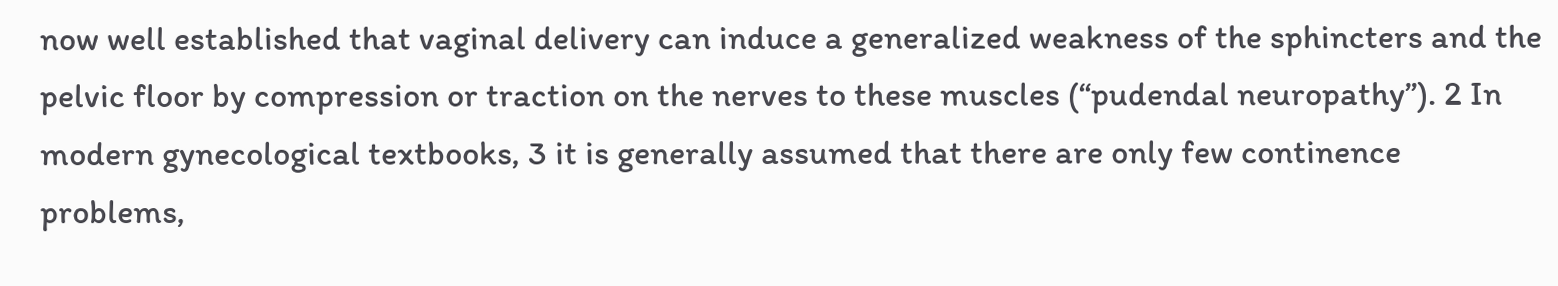now well established that vaginal delivery can induce a generalized weakness of the sphincters and the pelvic floor by compression or traction on the nerves to these muscles (“pudendal neuropathy”). 2 In modern gynecological textbooks, 3 it is generally assumed that there are only few continence problems,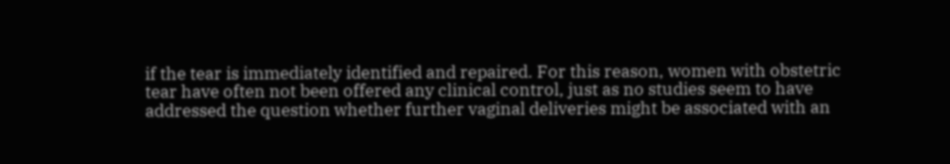if the tear is immediately identified and repaired. For this reason, women with obstetric tear have often not been offered any clinical control, just as no studies seem to have addressed the question whether further vaginal deliveries might be associated with an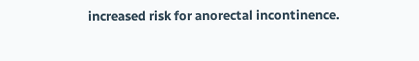increased risk for anorectal incontinence.